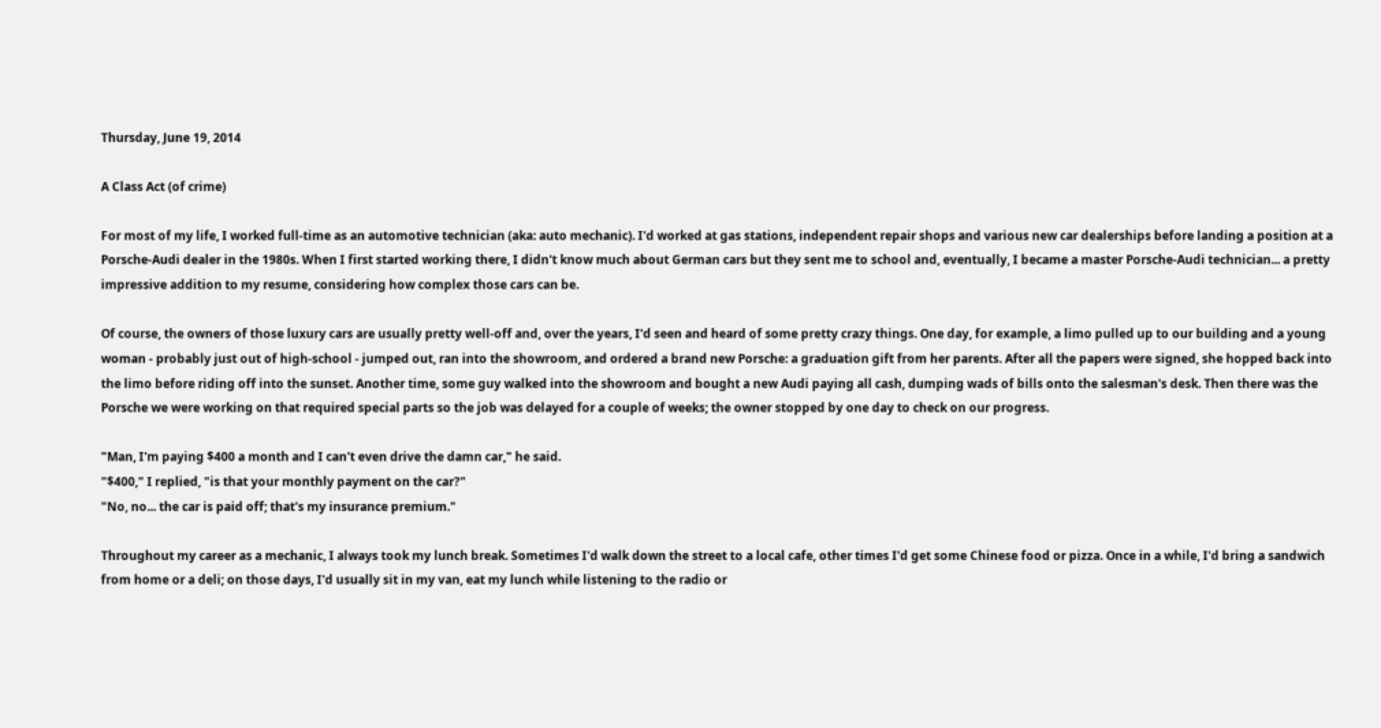Thursday, June 19, 2014

A Class Act (of crime)

For most of my life, I worked full-time as an automotive technician (aka: auto mechanic). I'd worked at gas stations, independent repair shops and various new car dealerships before landing a position at a Porsche-Audi dealer in the 1980s. When I first started working there, I didn't know much about German cars but they sent me to school and, eventually, I became a master Porsche-Audi technician... a pretty impressive addition to my resume, considering how complex those cars can be.

Of course, the owners of those luxury cars are usually pretty well-off and, over the years, I'd seen and heard of some pretty crazy things. One day, for example, a limo pulled up to our building and a young woman - probably just out of high-school - jumped out, ran into the showroom, and ordered a brand new Porsche: a graduation gift from her parents. After all the papers were signed, she hopped back into the limo before riding off into the sunset. Another time, some guy walked into the showroom and bought a new Audi paying all cash, dumping wads of bills onto the salesman's desk. Then there was the Porsche we were working on that required special parts so the job was delayed for a couple of weeks; the owner stopped by one day to check on our progress.

"Man, I'm paying $400 a month and I can't even drive the damn car," he said.
"$400," I replied, "is that your monthly payment on the car?"
"No, no... the car is paid off; that's my insurance premium."

Throughout my career as a mechanic, I always took my lunch break. Sometimes I'd walk down the street to a local cafe, other times I'd get some Chinese food or pizza. Once in a while, I'd bring a sandwich from home or a deli; on those days, I'd usually sit in my van, eat my lunch while listening to the radio or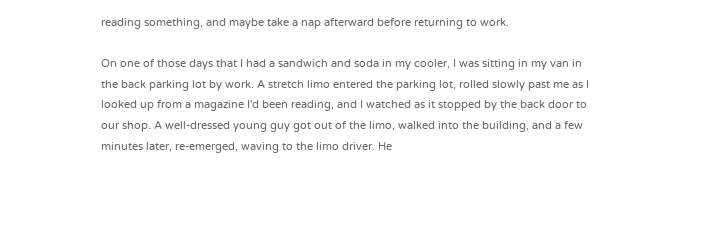reading something, and maybe take a nap afterward before returning to work.

On one of those days that I had a sandwich and soda in my cooler, I was sitting in my van in the back parking lot by work. A stretch limo entered the parking lot, rolled slowly past me as I looked up from a magazine I'd been reading, and I watched as it stopped by the back door to our shop. A well-dressed young guy got out of the limo, walked into the building, and a few minutes later, re-emerged, waving to the limo driver. He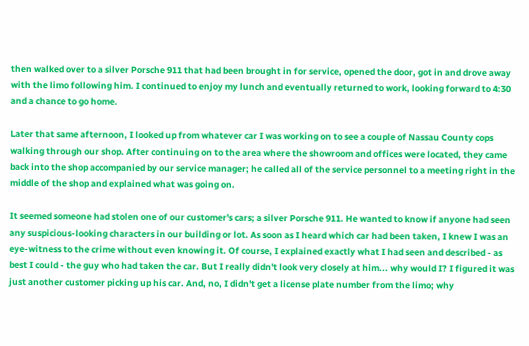then walked over to a silver Porsche 911 that had been brought in for service, opened the door, got in and drove away with the limo following him. I continued to enjoy my lunch and eventually returned to work, looking forward to 4:30 and a chance to go home.

Later that same afternoon, I looked up from whatever car I was working on to see a couple of Nassau County cops walking through our shop. After continuing on to the area where the showroom and offices were located, they came back into the shop accompanied by our service manager; he called all of the service personnel to a meeting right in the middle of the shop and explained what was going on.

It seemed someone had stolen one of our customer's cars; a silver Porsche 911. He wanted to know if anyone had seen any suspicious-looking characters in our building or lot. As soon as I heard which car had been taken, I knew I was an eye-witness to the crime without even knowing it. Of course, I explained exactly what I had seen and described - as best I could - the guy who had taken the car. But I really didn't look very closely at him... why would I? I figured it was just another customer picking up his car. And, no, I didn't get a license plate number from the limo; why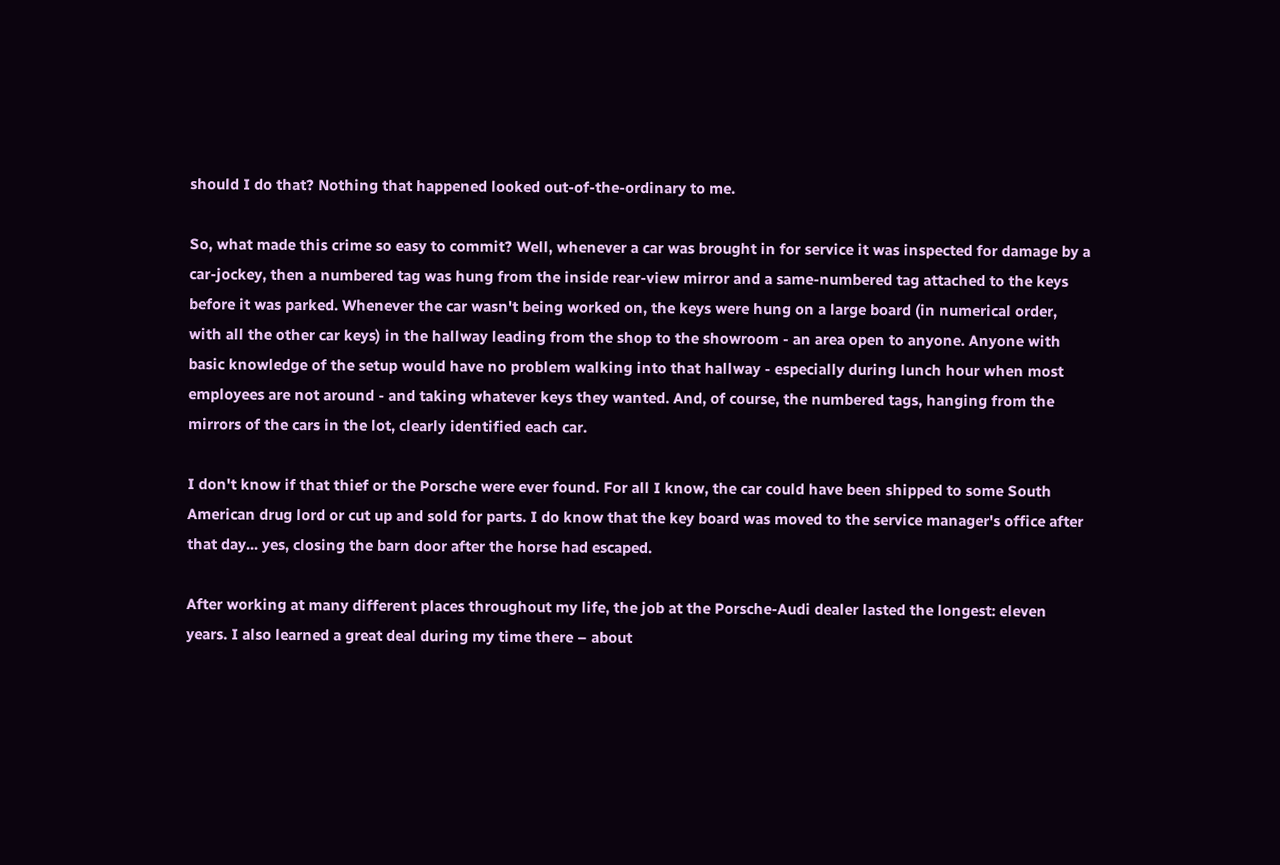should I do that? Nothing that happened looked out-of-the-ordinary to me.

So, what made this crime so easy to commit? Well, whenever a car was brought in for service it was inspected for damage by a car-jockey, then a numbered tag was hung from the inside rear-view mirror and a same-numbered tag attached to the keys before it was parked. Whenever the car wasn't being worked on, the keys were hung on a large board (in numerical order, with all the other car keys) in the hallway leading from the shop to the showroom - an area open to anyone. Anyone with basic knowledge of the setup would have no problem walking into that hallway - especially during lunch hour when most employees are not around - and taking whatever keys they wanted. And, of course, the numbered tags, hanging from the mirrors of the cars in the lot, clearly identified each car.

I don't know if that thief or the Porsche were ever found. For all I know, the car could have been shipped to some South American drug lord or cut up and sold for parts. I do know that the key board was moved to the service manager's office after that day... yes, closing the barn door after the horse had escaped.

After working at many different places throughout my life, the job at the Porsche-Audi dealer lasted the longest: eleven years. I also learned a great deal during my time there – about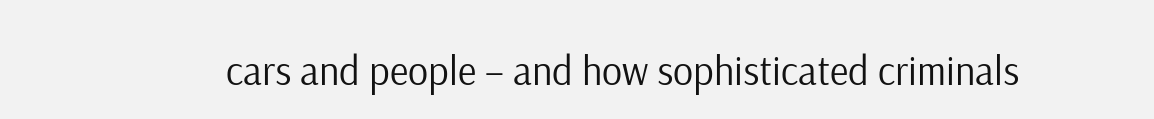cars and people – and how sophisticated criminals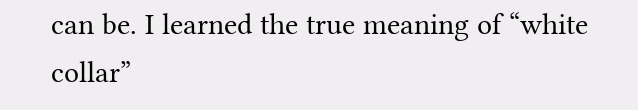can be. I learned the true meaning of “white collar”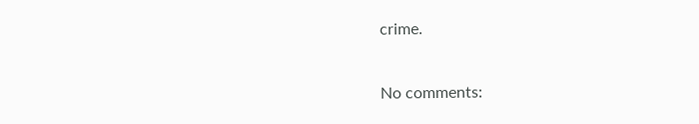crime.

No comments: